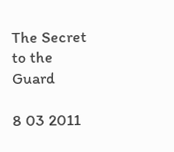The Secret to the Guard

8 03 2011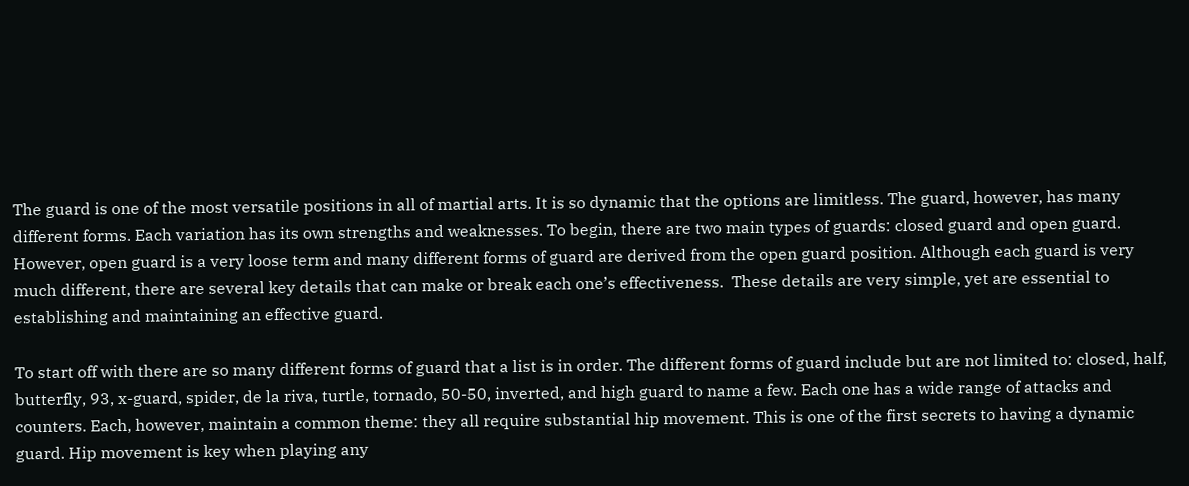The guard is one of the most versatile positions in all of martial arts. It is so dynamic that the options are limitless. The guard, however, has many different forms. Each variation has its own strengths and weaknesses. To begin, there are two main types of guards: closed guard and open guard. However, open guard is a very loose term and many different forms of guard are derived from the open guard position. Although each guard is very much different, there are several key details that can make or break each one’s effectiveness.  These details are very simple, yet are essential to establishing and maintaining an effective guard.

To start off with there are so many different forms of guard that a list is in order. The different forms of guard include but are not limited to: closed, half, butterfly, 93, x-guard, spider, de la riva, turtle, tornado, 50-50, inverted, and high guard to name a few. Each one has a wide range of attacks and counters. Each, however, maintain a common theme: they all require substantial hip movement. This is one of the first secrets to having a dynamic guard. Hip movement is key when playing any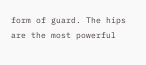form of guard. The hips are the most powerful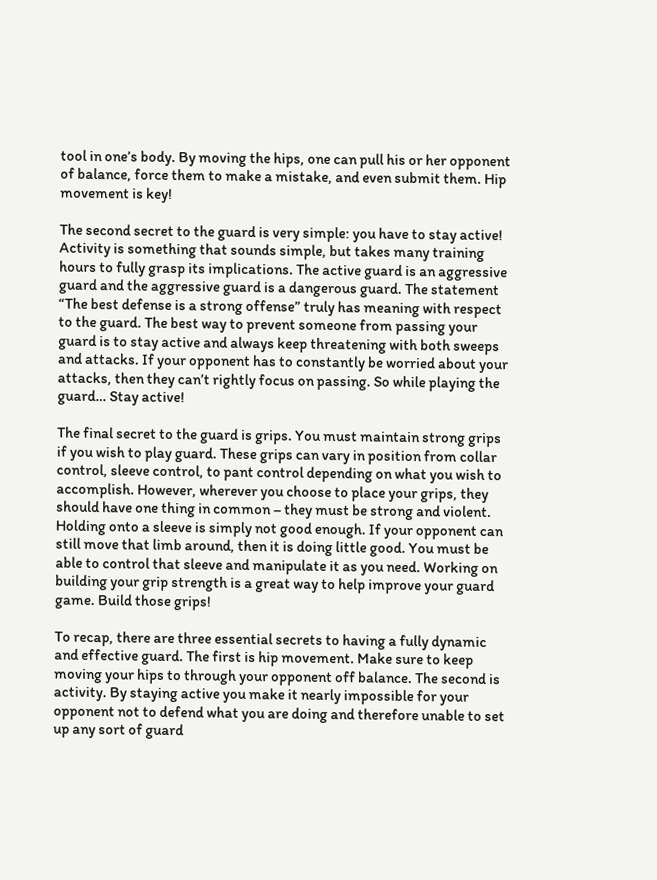tool in one’s body. By moving the hips, one can pull his or her opponent of balance, force them to make a mistake, and even submit them. Hip movement is key!

The second secret to the guard is very simple: you have to stay active! Activity is something that sounds simple, but takes many training hours to fully grasp its implications. The active guard is an aggressive guard and the aggressive guard is a dangerous guard. The statement “The best defense is a strong offense” truly has meaning with respect to the guard. The best way to prevent someone from passing your guard is to stay active and always keep threatening with both sweeps and attacks. If your opponent has to constantly be worried about your attacks, then they can’t rightly focus on passing. So while playing the guard… Stay active!

The final secret to the guard is grips. You must maintain strong grips if you wish to play guard. These grips can vary in position from collar control, sleeve control, to pant control depending on what you wish to accomplish. However, wherever you choose to place your grips, they should have one thing in common – they must be strong and violent. Holding onto a sleeve is simply not good enough. If your opponent can still move that limb around, then it is doing little good. You must be able to control that sleeve and manipulate it as you need. Working on building your grip strength is a great way to help improve your guard game. Build those grips!

To recap, there are three essential secrets to having a fully dynamic and effective guard. The first is hip movement. Make sure to keep moving your hips to through your opponent off balance. The second is activity. By staying active you make it nearly impossible for your opponent not to defend what you are doing and therefore unable to set up any sort of guard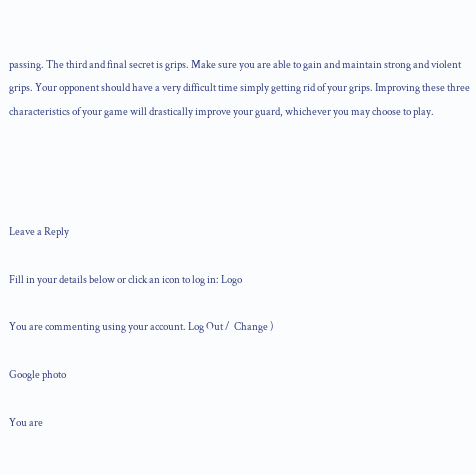passing. The third and final secret is grips. Make sure you are able to gain and maintain strong and violent grips. Your opponent should have a very difficult time simply getting rid of your grips. Improving these three characteristics of your game will drastically improve your guard, whichever you may choose to play.




Leave a Reply

Fill in your details below or click an icon to log in: Logo

You are commenting using your account. Log Out /  Change )

Google photo

You are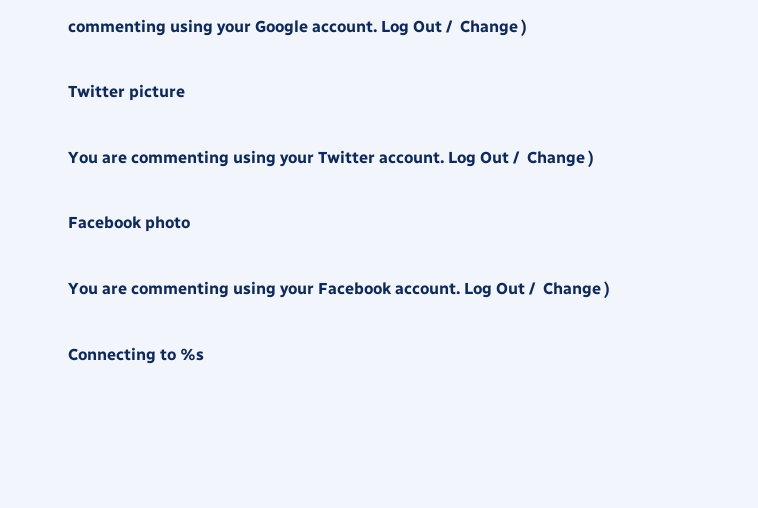commenting using your Google account. Log Out /  Change )

Twitter picture

You are commenting using your Twitter account. Log Out /  Change )

Facebook photo

You are commenting using your Facebook account. Log Out /  Change )

Connecting to %s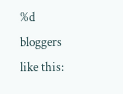%d bloggers like this: